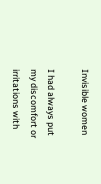Invisible women

I had always put my discomfort or irritations with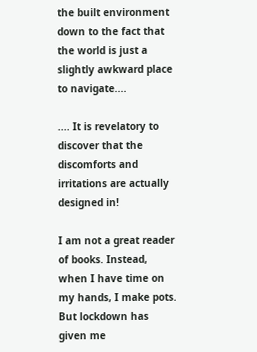the built environment down to the fact that the world is just a slightly awkward place to navigate....

.... It is revelatory to discover that the discomforts and irritations are actually designed in!

I am not a great reader of books. Instead, when I have time on my hands, I make pots. But lockdown has given me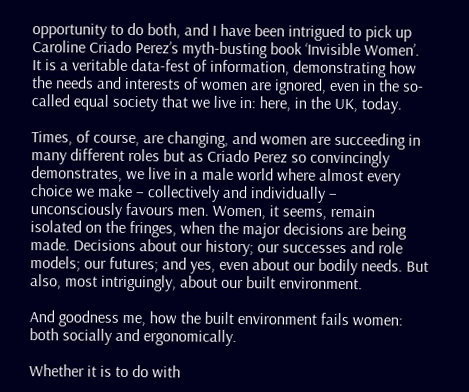opportunity to do both, and I have been intrigued to pick up Caroline Criado Perez’s myth-busting book ‘Invisible Women’. It is a veritable data-fest of information, demonstrating how the needs and interests of women are ignored, even in the so-called equal society that we live in: here, in the UK, today.

Times, of course, are changing, and women are succeeding in many different roles but as Criado Perez so convincingly demonstrates, we live in a male world where almost every choice we make – collectively and individually – unconsciously favours men. Women, it seems, remain isolated on the fringes, when the major decisions are being made. Decisions about our history; our successes and role models; our futures; and yes, even about our bodily needs. But also, most intriguingly, about our built environment.

And goodness me, how the built environment fails women: both socially and ergonomically.

Whether it is to do with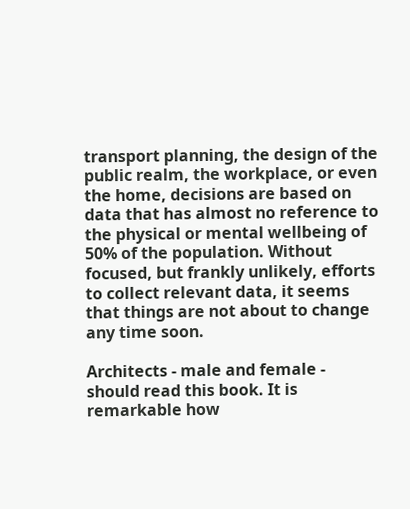transport planning, the design of the public realm, the workplace, or even the home, decisions are based on data that has almost no reference to the physical or mental wellbeing of 50% of the population. Without focused, but frankly unlikely, efforts to collect relevant data, it seems that things are not about to change any time soon.

Architects - male and female - should read this book. It is remarkable how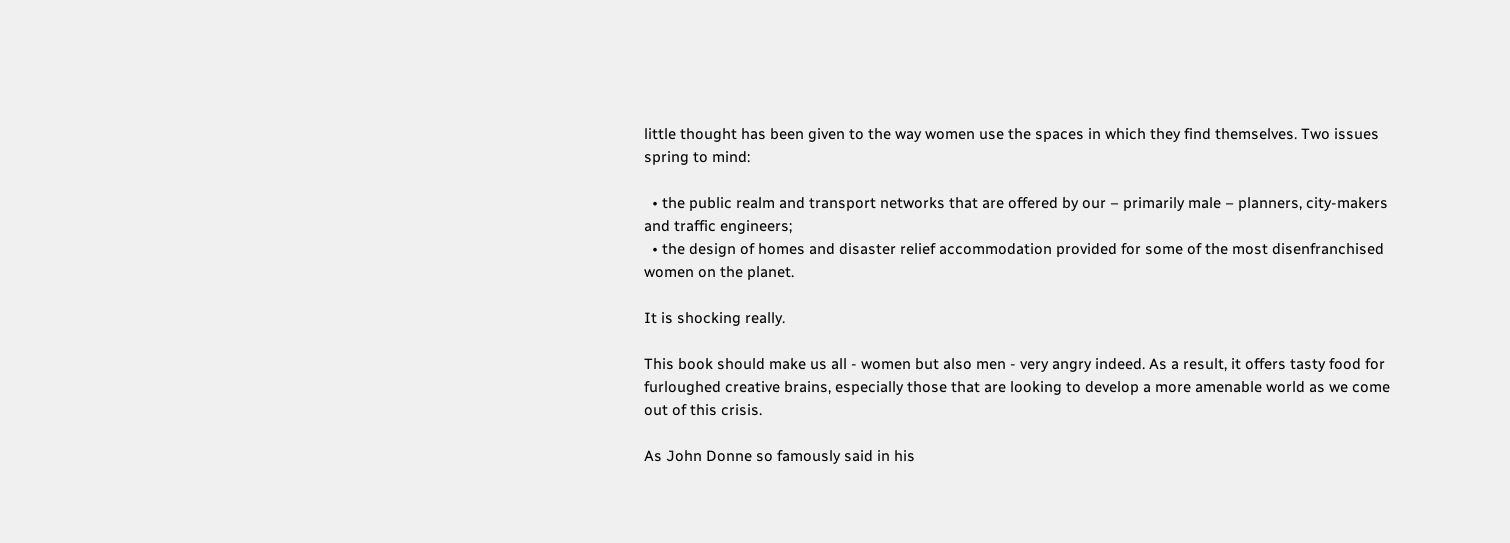little thought has been given to the way women use the spaces in which they find themselves. Two issues spring to mind:

  • the public realm and transport networks that are offered by our – primarily male – planners, city-makers and traffic engineers;
  • the design of homes and disaster relief accommodation provided for some of the most disenfranchised women on the planet.

It is shocking really.

This book should make us all - women but also men - very angry indeed. As a result, it offers tasty food for furloughed creative brains, especially those that are looking to develop a more amenable world as we come out of this crisis.

As John Donne so famously said in his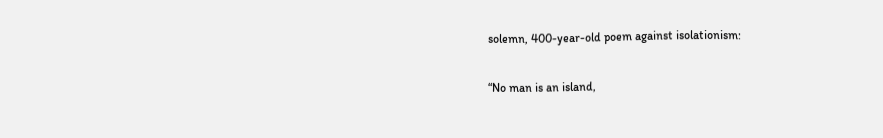solemn, 400-year-old poem against isolationism:

“No man is an island,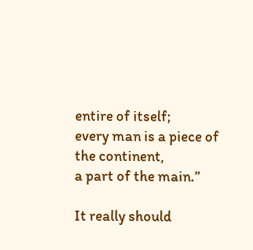entire of itself;
every man is a piece of the continent,
a part of the main.”

It really should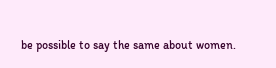be possible to say the same about women.